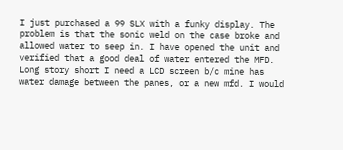I just purchased a 99 SLX with a funky display. The problem is that the sonic weld on the case broke and allowed water to seep in. I have opened the unit and verified that a good deal of water entered the MFD. Long story short I need a LCD screen b/c mine has water damage between the panes, or a new mfd. I would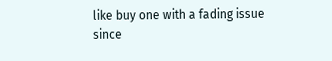like buy one with a fading issue since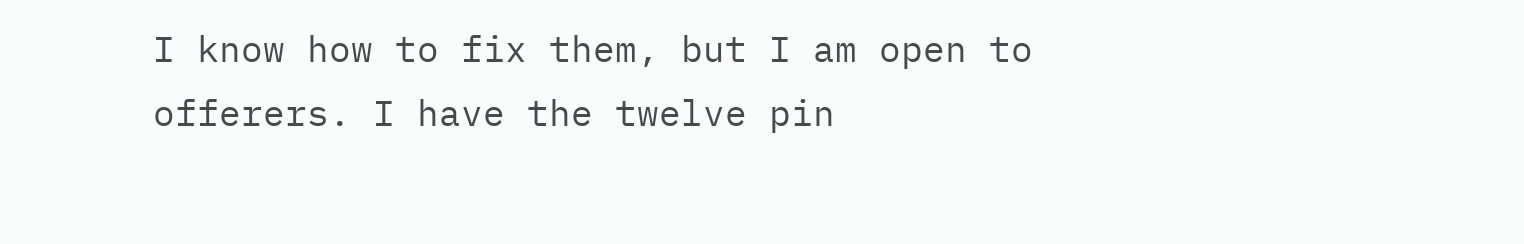I know how to fix them, but I am open to offerers. I have the twelve pin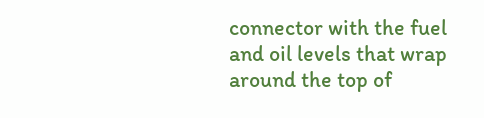connector with the fuel and oil levels that wrap around the top of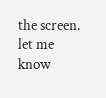the screen. let me know